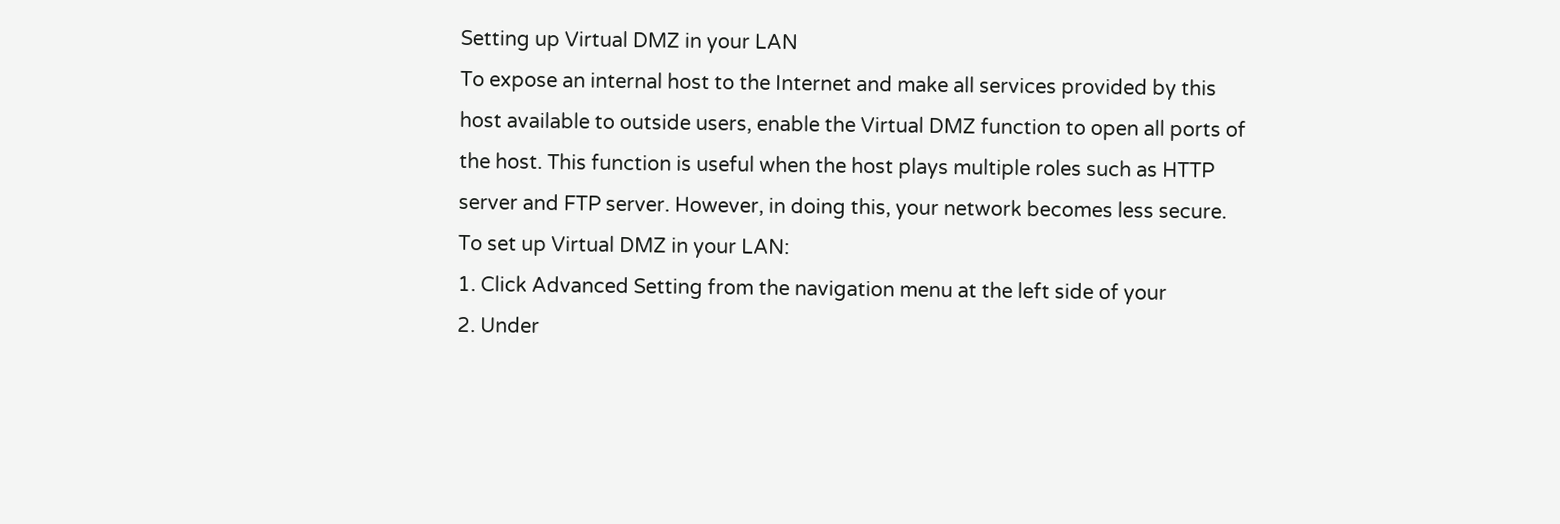Setting up Virtual DMZ in your LAN
To expose an internal host to the Internet and make all services provided by this
host available to outside users, enable the Virtual DMZ function to open all ports of
the host. This function is useful when the host plays multiple roles such as HTTP
server and FTP server. However, in doing this, your network becomes less secure.
To set up Virtual DMZ in your LAN:
1. Click Advanced Setting from the navigation menu at the left side of your
2. Under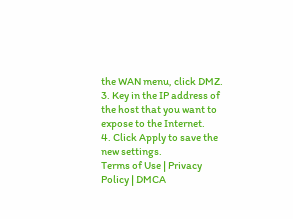the WAN menu, click DMZ.
3. Key in the IP address of the host that you want to expose to the Internet.
4. Click Apply to save the new settings.
Terms of Use | Privacy Policy | DMCA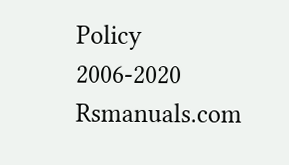Policy
2006-2020 Rsmanuals.com